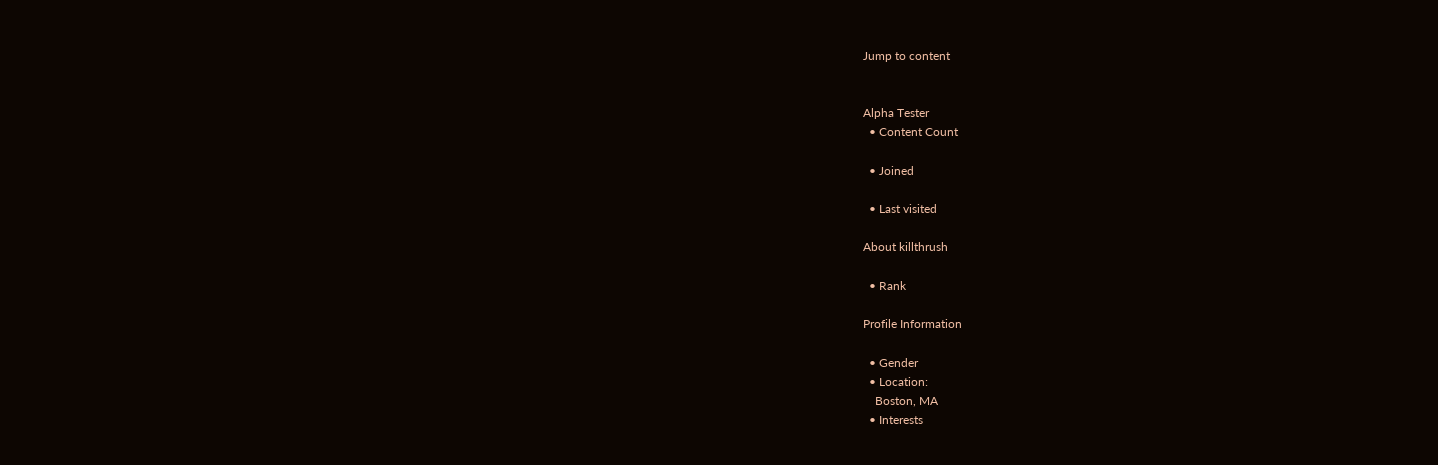Jump to content


Alpha Tester
  • Content Count

  • Joined

  • Last visited

About killthrush

  • Rank

Profile Information

  • Gender
  • Location:
    Boston, MA
  • Interests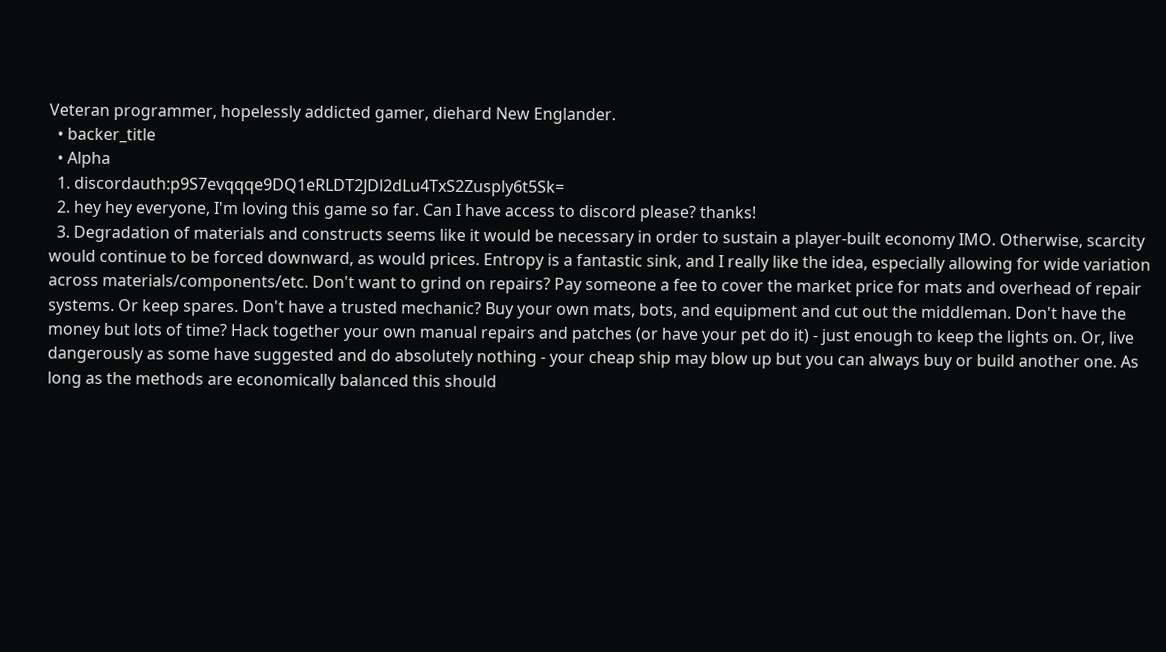Veteran programmer, hopelessly addicted gamer, diehard New Englander.
  • backer_title
  • Alpha
  1. discordauth:p9S7evqqqe9DQ1eRLDT2JDl2dLu4TxS2Zusply6t5Sk=
  2. hey hey everyone, I'm loving this game so far. Can I have access to discord please? thanks!
  3. Degradation of materials and constructs seems like it would be necessary in order to sustain a player-built economy IMO. Otherwise, scarcity would continue to be forced downward, as would prices. Entropy is a fantastic sink, and I really like the idea, especially allowing for wide variation across materials/components/etc. Don't want to grind on repairs? Pay someone a fee to cover the market price for mats and overhead of repair systems. Or keep spares. Don't have a trusted mechanic? Buy your own mats, bots, and equipment and cut out the middleman. Don't have the money but lots of time? Hack together your own manual repairs and patches (or have your pet do it) - just enough to keep the lights on. Or, live dangerously as some have suggested and do absolutely nothing - your cheap ship may blow up but you can always buy or build another one. As long as the methods are economically balanced this should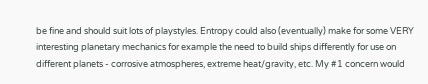be fine and should suit lots of playstyles. Entropy could also (eventually) make for some VERY interesting planetary mechanics for example the need to build ships differently for use on different planets - corrosive atmospheres, extreme heat/gravity, etc. My #1 concern would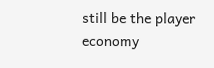still be the player economy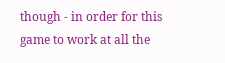though - in order for this game to work at all the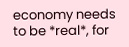economy needs to be *real*, for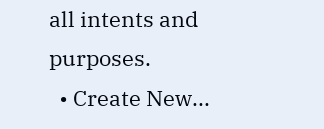all intents and purposes.
  • Create New...